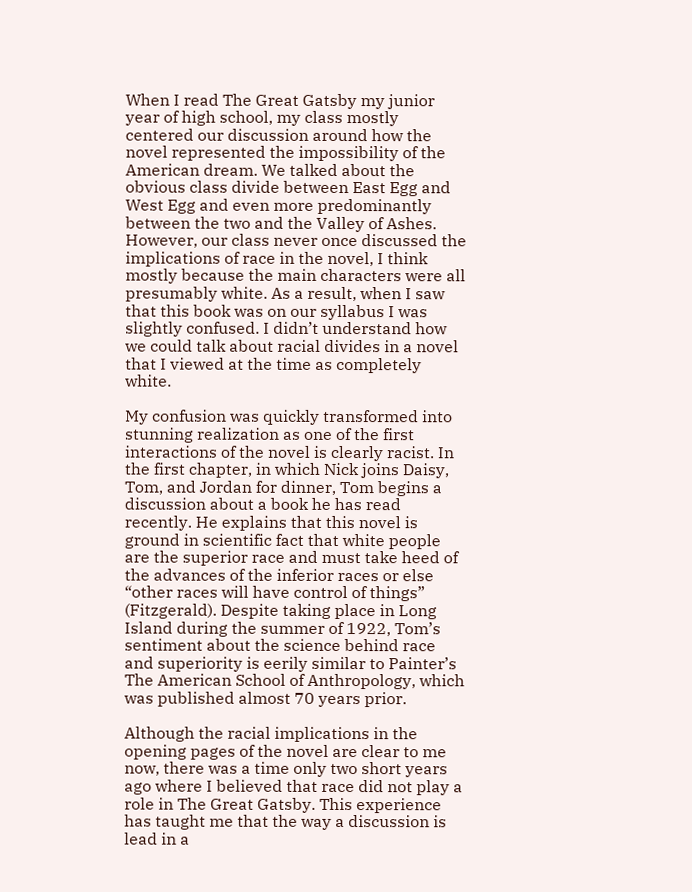When I read The Great Gatsby my junior year of high school, my class mostly centered our discussion around how the novel represented the impossibility of the American dream. We talked about the obvious class divide between East Egg and West Egg and even more predominantly between the two and the Valley of Ashes. However, our class never once discussed the implications of race in the novel, I think mostly because the main characters were all presumably white. As a result, when I saw that this book was on our syllabus I was slightly confused. I didn’t understand how we could talk about racial divides in a novel that I viewed at the time as completely white.

My confusion was quickly transformed into stunning realization as one of the first interactions of the novel is clearly racist. In the first chapter, in which Nick joins Daisy, Tom, and Jordan for dinner, Tom begins a discussion about a book he has read recently. He explains that this novel is ground in scientific fact that white people are the superior race and must take heed of the advances of the inferior races or else “other races will have control of things” (Fitzgerald). Despite taking place in Long Island during the summer of 1922, Tom’s sentiment about the science behind race and superiority is eerily similar to Painter’s The American School of Anthropology, which was published almost 70 years prior.

Although the racial implications in the opening pages of the novel are clear to me now, there was a time only two short years ago where I believed that race did not play a role in The Great Gatsby. This experience has taught me that the way a discussion is lead in a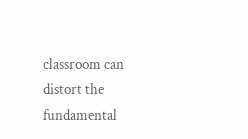classroom can distort the fundamental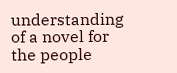understanding of a novel for the people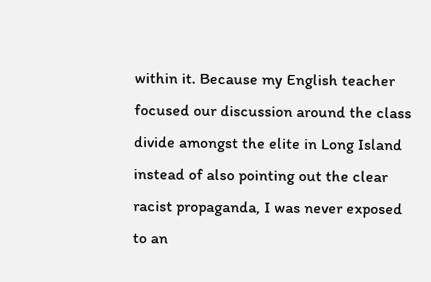within it. Because my English teacher focused our discussion around the class divide amongst the elite in Long Island instead of also pointing out the clear racist propaganda, I was never exposed to an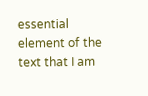essential element of the text that I am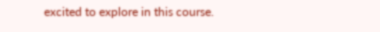excited to explore in this course.